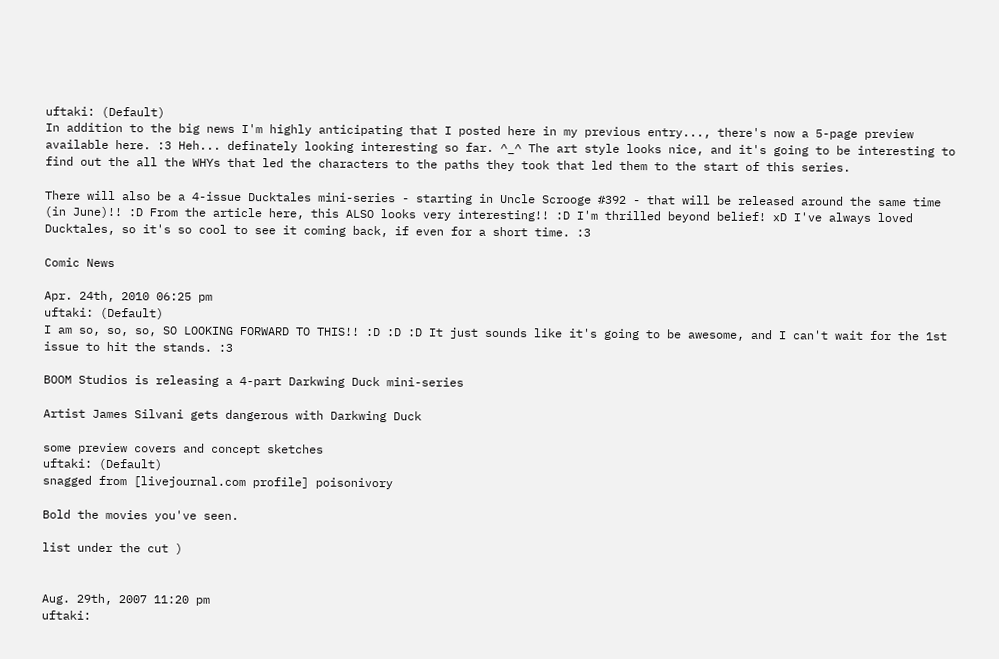uftaki: (Default)
In addition to the big news I'm highly anticipating that I posted here in my previous entry..., there's now a 5-page preview available here. :3 Heh... definately looking interesting so far. ^_^ The art style looks nice, and it's going to be interesting to find out the all the WHYs that led the characters to the paths they took that led them to the start of this series.

There will also be a 4-issue Ducktales mini-series - starting in Uncle Scrooge #392 - that will be released around the same time (in June)!! :D From the article here, this ALSO looks very interesting!! :D I'm thrilled beyond belief! xD I've always loved Ducktales, so it's so cool to see it coming back, if even for a short time. :3

Comic News

Apr. 24th, 2010 06:25 pm
uftaki: (Default)
I am so, so, so, SO LOOKING FORWARD TO THIS!! :D :D :D It just sounds like it's going to be awesome, and I can't wait for the 1st issue to hit the stands. :3

BOOM Studios is releasing a 4-part Darkwing Duck mini-series

Artist James Silvani gets dangerous with Darkwing Duck

some preview covers and concept sketches
uftaki: (Default)
snagged from [livejournal.com profile] poisonivory

Bold the movies you've seen.

list under the cut )


Aug. 29th, 2007 11:20 pm
uftaki: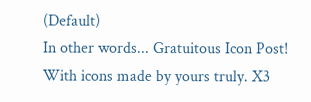(Default)
In other words... Gratuitous Icon Post! With icons made by yours truly. X3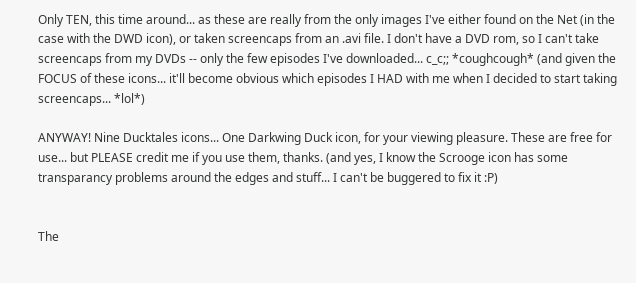Only TEN, this time around... as these are really from the only images I've either found on the Net (in the case with the DWD icon), or taken screencaps from an .avi file. I don't have a DVD rom, so I can't take screencaps from my DVDs -- only the few episodes I've downloaded... c_c;; *coughcough* (and given the FOCUS of these icons... it'll become obvious which episodes I HAD with me when I decided to start taking screencaps... *lol*)

ANYWAY! Nine Ducktales icons... One Darkwing Duck icon, for your viewing pleasure. These are free for use... but PLEASE credit me if you use them, thanks. (and yes, I know the Scrooge icon has some transparancy problems around the edges and stuff... I can't be buggered to fix it :P)


The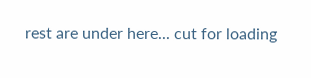rest are under here... cut for loading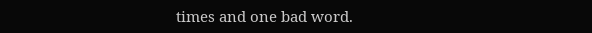times and one bad word.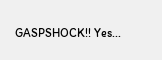GASPSHOCK!! Yes...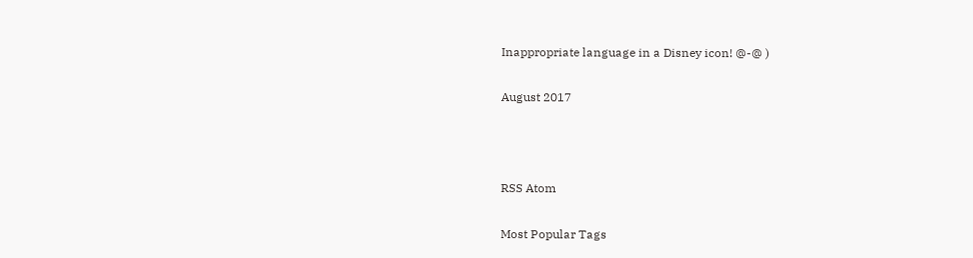Inappropriate language in a Disney icon! @-@ )

August 2017



RSS Atom

Most Popular Tags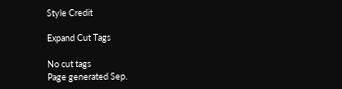Style Credit

Expand Cut Tags

No cut tags
Page generated Sep.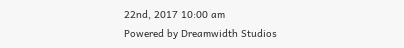22nd, 2017 10:00 am
Powered by Dreamwidth Studios